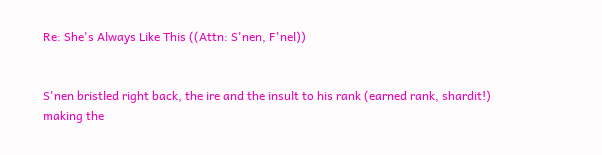Re: She's Always Like This ((Attn: S'nen, F'nel))


S'nen bristled right back, the ire and the insult to his rank (earned rank, shardit!) making the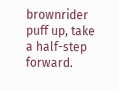brownrider puff up, take a half-step forward.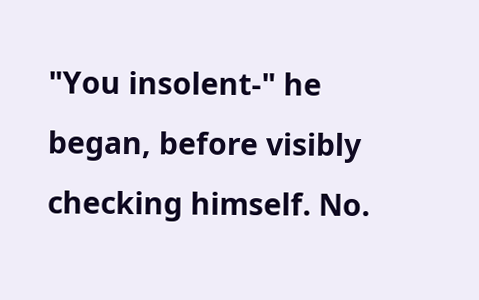"You insolent-" he began, before visibly checking himself. No.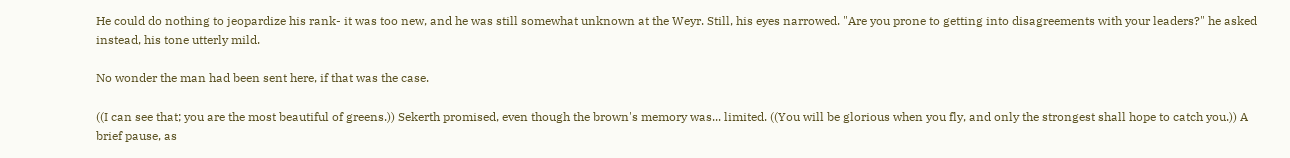He could do nothing to jeopardize his rank- it was too new, and he was still somewhat unknown at the Weyr. Still, his eyes narrowed. "Are you prone to getting into disagreements with your leaders?" he asked instead, his tone utterly mild.

No wonder the man had been sent here, if that was the case.

((I can see that; you are the most beautiful of greens.)) Sekerth promised, even though the brown's memory was... limited. ((You will be glorious when you fly, and only the strongest shall hope to catch you.)) A brief pause, as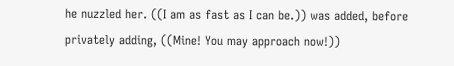he nuzzled her. ((I am as fast as I can be.)) was added, before privately adding, ((Mine! You may approach now!))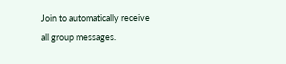Join to automatically receive all group messages.